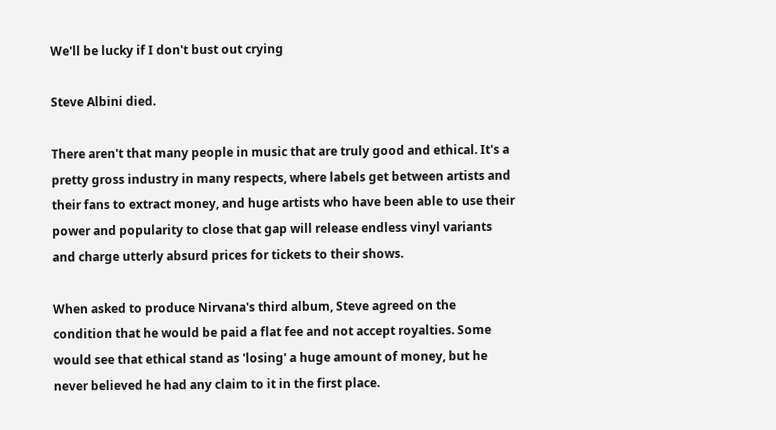We'll be lucky if I don't bust out crying

Steve Albini died.

There aren't that many people in music that are truly good and ethical. It's a pretty gross industry in many respects, where labels get between artists and their fans to extract money, and huge artists who have been able to use their power and popularity to close that gap will release endless vinyl variants and charge utterly absurd prices for tickets to their shows.

When asked to produce Nirvana's third album, Steve agreed on the condition that he would be paid a flat fee and not accept royalties. Some would see that ethical stand as 'losing' a huge amount of money, but he never believed he had any claim to it in the first place.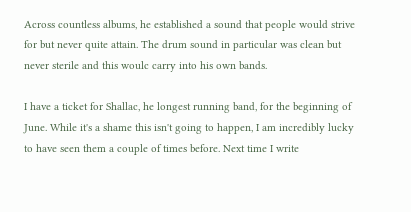Across countless albums, he established a sound that people would strive for but never quite attain. The drum sound in particular was clean but never sterile and this woulc carry into his own bands.

I have a ticket for Shallac, he longest running band, for the beginning of June. While it's a shame this isn't going to happen, I am incredibly lucky to have seen them a couple of times before. Next time I write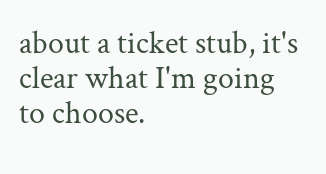about a ticket stub, it's clear what I'm going to choose.